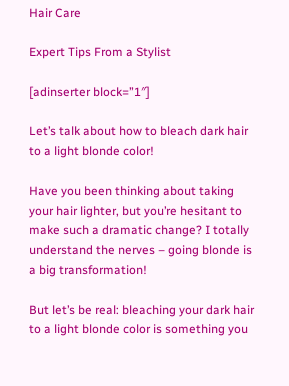Hair Care

Expert Tips From a Stylist

[adinserter block=”1″]

Let’s talk about how to bleach dark hair to a light blonde color!

Have you been thinking about taking your hair lighter, but you’re hesitant to make such a dramatic change? I totally understand the nerves – going blonde is a big transformation!

But let’s be real: bleaching your dark hair to a light blonde color is something you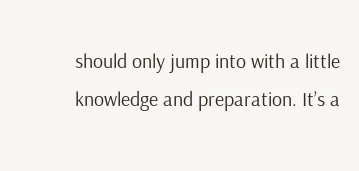should only jump into with a little knowledge and preparation. It’s a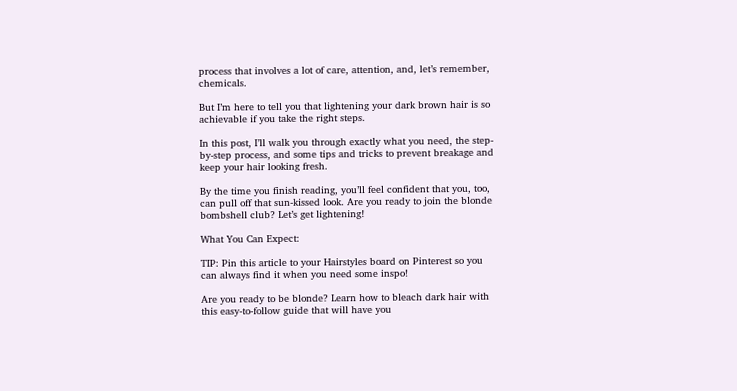process that involves a lot of care, attention, and, let’s remember, chemicals.

But I’m here to tell you that lightening your dark brown hair is so achievable if you take the right steps.

In this post, I’ll walk you through exactly what you need, the step-by-step process, and some tips and tricks to prevent breakage and keep your hair looking fresh.

By the time you finish reading, you’ll feel confident that you, too, can pull off that sun-kissed look. Are you ready to join the blonde bombshell club? Let’s get lightening!

What You Can Expect:

TIP: Pin this article to your Hairstyles board on Pinterest so you can always find it when you need some inspo!

Are you ready to be blonde? Learn how to bleach dark hair with this easy-to-follow guide that will have you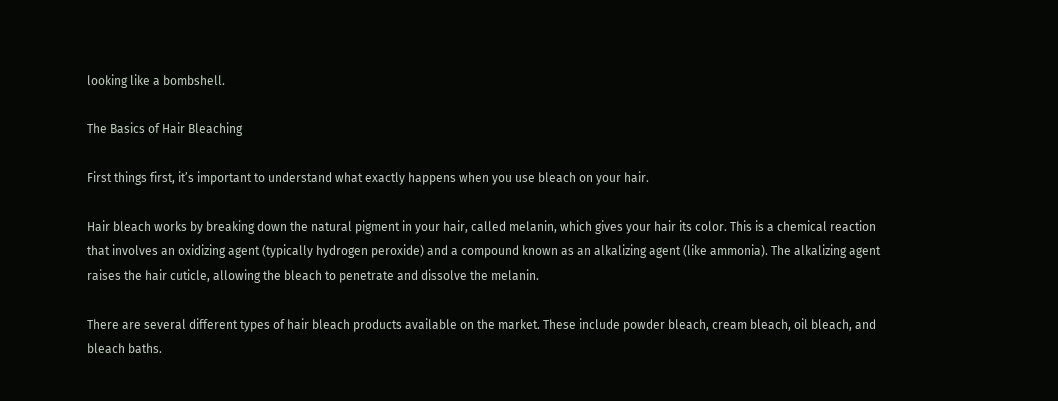looking like a bombshell.

The Basics of Hair Bleaching

First things first, it’s important to understand what exactly happens when you use bleach on your hair.

Hair bleach works by breaking down the natural pigment in your hair, called melanin, which gives your hair its color. This is a chemical reaction that involves an oxidizing agent (typically hydrogen peroxide) and a compound known as an alkalizing agent (like ammonia). The alkalizing agent raises the hair cuticle, allowing the bleach to penetrate and dissolve the melanin.

There are several different types of hair bleach products available on the market. These include powder bleach, cream bleach, oil bleach, and bleach baths.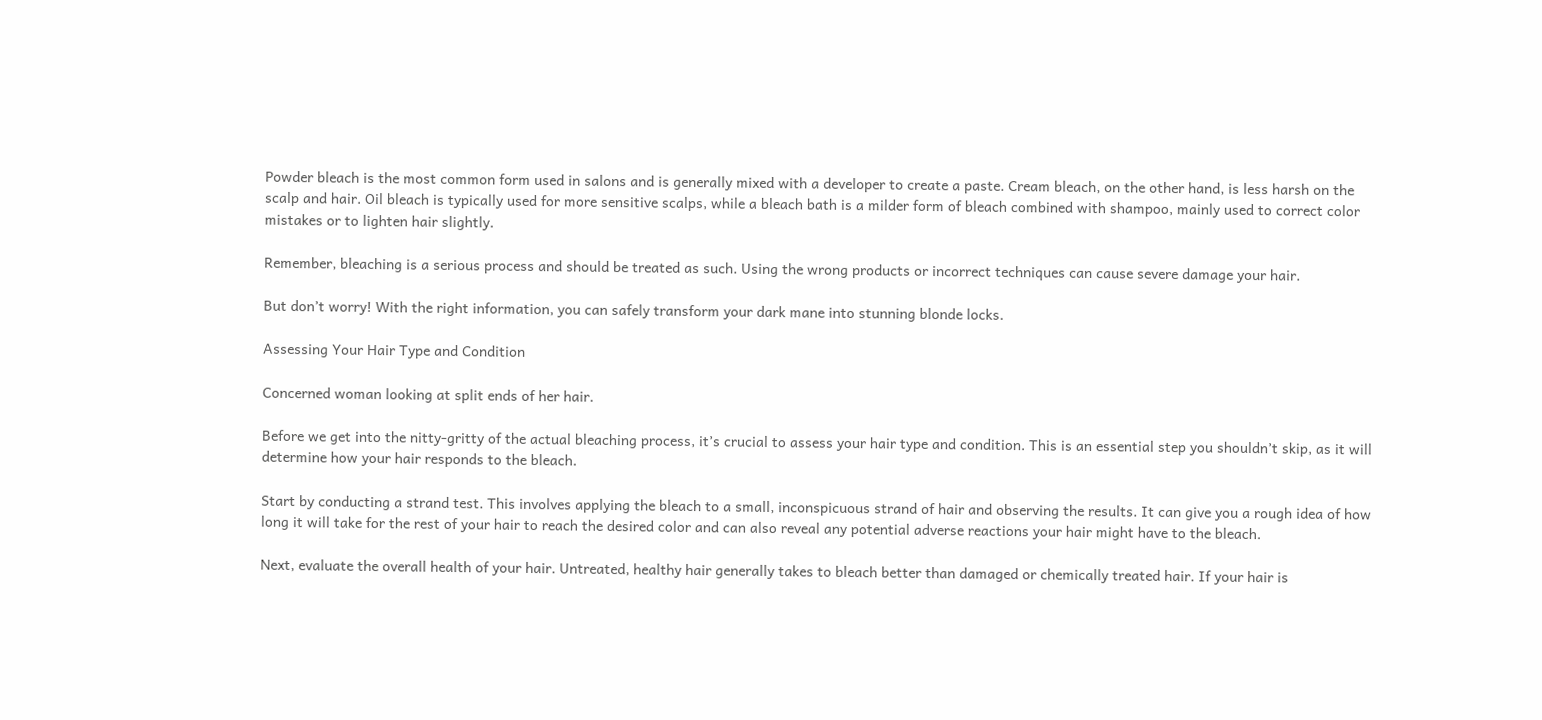Powder bleach is the most common form used in salons and is generally mixed with a developer to create a paste. Cream bleach, on the other hand, is less harsh on the scalp and hair. Oil bleach is typically used for more sensitive scalps, while a bleach bath is a milder form of bleach combined with shampoo, mainly used to correct color mistakes or to lighten hair slightly.

Remember, bleaching is a serious process and should be treated as such. Using the wrong products or incorrect techniques can cause severe damage your hair.

But don’t worry! With the right information, you can safely transform your dark mane into stunning blonde locks.

Assessing Your Hair Type and Condition

Concerned woman looking at split ends of her hair.

Before we get into the nitty-gritty of the actual bleaching process, it’s crucial to assess your hair type and condition. This is an essential step you shouldn’t skip, as it will determine how your hair responds to the bleach.

Start by conducting a strand test. This involves applying the bleach to a small, inconspicuous strand of hair and observing the results. It can give you a rough idea of how long it will take for the rest of your hair to reach the desired color and can also reveal any potential adverse reactions your hair might have to the bleach.

Next, evaluate the overall health of your hair. Untreated, healthy hair generally takes to bleach better than damaged or chemically treated hair. If your hair is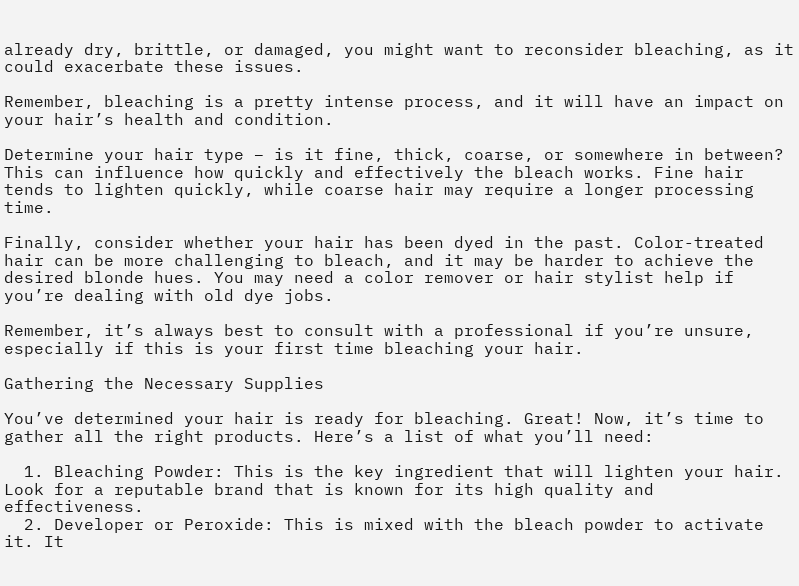already dry, brittle, or damaged, you might want to reconsider bleaching, as it could exacerbate these issues.

Remember, bleaching is a pretty intense process, and it will have an impact on your hair’s health and condition.

Determine your hair type – is it fine, thick, coarse, or somewhere in between? This can influence how quickly and effectively the bleach works. Fine hair tends to lighten quickly, while coarse hair may require a longer processing time.

Finally, consider whether your hair has been dyed in the past. Color-treated hair can be more challenging to bleach, and it may be harder to achieve the desired blonde hues. You may need a color remover or hair stylist help if you’re dealing with old dye jobs.

Remember, it’s always best to consult with a professional if you’re unsure, especially if this is your first time bleaching your hair.

Gathering the Necessary Supplies

You’ve determined your hair is ready for bleaching. Great! Now, it’s time to gather all the right products. Here’s a list of what you’ll need:

  1. Bleaching Powder: This is the key ingredient that will lighten your hair. Look for a reputable brand that is known for its high quality and effectiveness.
  2. Developer or Peroxide: This is mixed with the bleach powder to activate it. It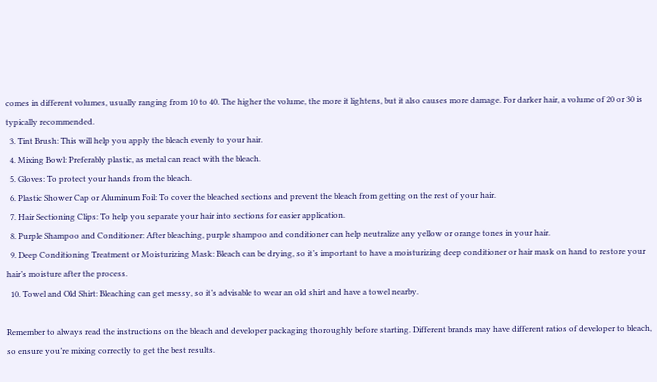comes in different volumes, usually ranging from 10 to 40. The higher the volume, the more it lightens, but it also causes more damage. For darker hair, a volume of 20 or 30 is typically recommended.
  3. Tint Brush: This will help you apply the bleach evenly to your hair.
  4. Mixing Bowl: Preferably plastic, as metal can react with the bleach.
  5. Gloves: To protect your hands from the bleach.
  6. Plastic Shower Cap or Aluminum Foil: To cover the bleached sections and prevent the bleach from getting on the rest of your hair.
  7. Hair Sectioning Clips: To help you separate your hair into sections for easier application.
  8. Purple Shampoo and Conditioner: After bleaching, purple shampoo and conditioner can help neutralize any yellow or orange tones in your hair.
  9. Deep Conditioning Treatment or Moisturizing Mask: Bleach can be drying, so it’s important to have a moisturizing deep conditioner or hair mask on hand to restore your hair’s moisture after the process.
  10. Towel and Old Shirt: Bleaching can get messy, so it’s advisable to wear an old shirt and have a towel nearby.

Remember to always read the instructions on the bleach and developer packaging thoroughly before starting. Different brands may have different ratios of developer to bleach, so ensure you’re mixing correctly to get the best results.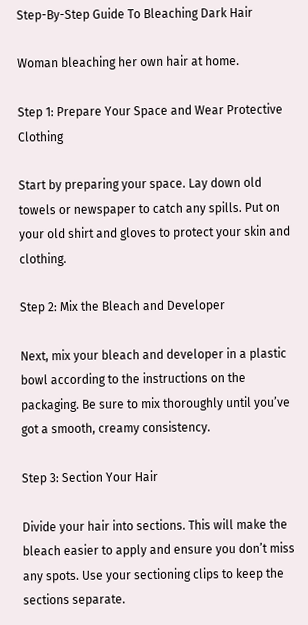Step-By-Step Guide To Bleaching Dark Hair

Woman bleaching her own hair at home.

Step 1: Prepare Your Space and Wear Protective Clothing

Start by preparing your space. Lay down old towels or newspaper to catch any spills. Put on your old shirt and gloves to protect your skin and clothing.

Step 2: Mix the Bleach and Developer

Next, mix your bleach and developer in a plastic bowl according to the instructions on the packaging. Be sure to mix thoroughly until you’ve got a smooth, creamy consistency.

Step 3: Section Your Hair

Divide your hair into sections. This will make the bleach easier to apply and ensure you don’t miss any spots. Use your sectioning clips to keep the sections separate.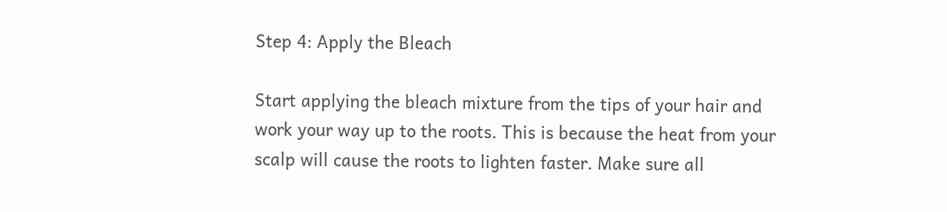Step 4: Apply the Bleach

Start applying the bleach mixture from the tips of your hair and work your way up to the roots. This is because the heat from your scalp will cause the roots to lighten faster. Make sure all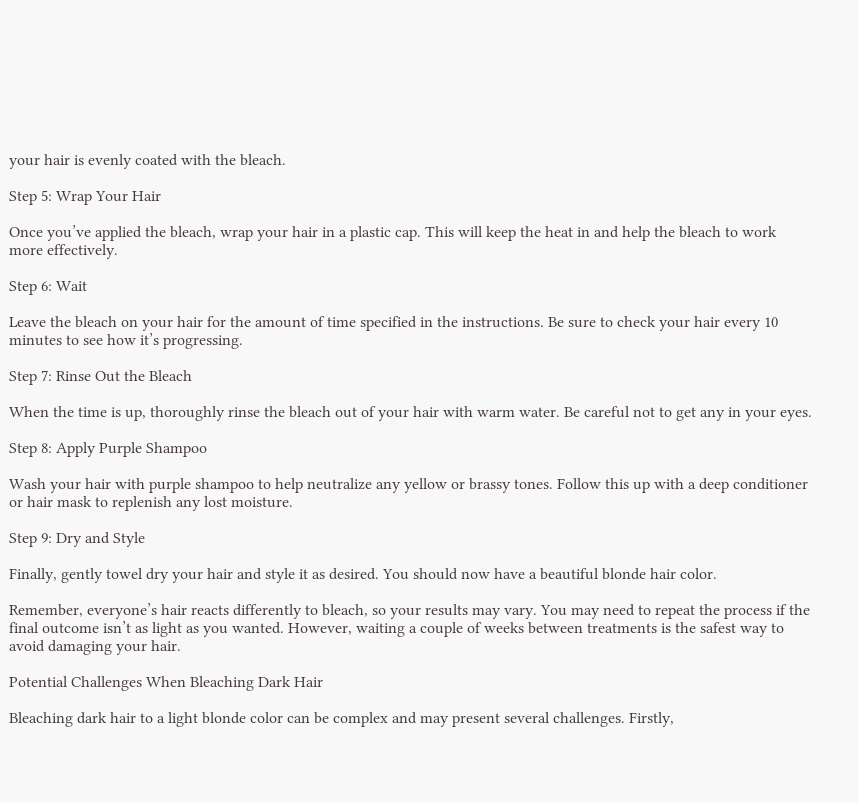your hair is evenly coated with the bleach.

Step 5: Wrap Your Hair

Once you’ve applied the bleach, wrap your hair in a plastic cap. This will keep the heat in and help the bleach to work more effectively.

Step 6: Wait

Leave the bleach on your hair for the amount of time specified in the instructions. Be sure to check your hair every 10 minutes to see how it’s progressing.

Step 7: Rinse Out the Bleach

When the time is up, thoroughly rinse the bleach out of your hair with warm water. Be careful not to get any in your eyes.

Step 8: Apply Purple Shampoo

Wash your hair with purple shampoo to help neutralize any yellow or brassy tones. Follow this up with a deep conditioner or hair mask to replenish any lost moisture.

Step 9: Dry and Style

Finally, gently towel dry your hair and style it as desired. You should now have a beautiful blonde hair color.

Remember, everyone’s hair reacts differently to bleach, so your results may vary. You may need to repeat the process if the final outcome isn’t as light as you wanted. However, waiting a couple of weeks between treatments is the safest way to avoid damaging your hair.

Potential Challenges When Bleaching Dark Hair

Bleaching dark hair to a light blonde color can be complex and may present several challenges. Firstly,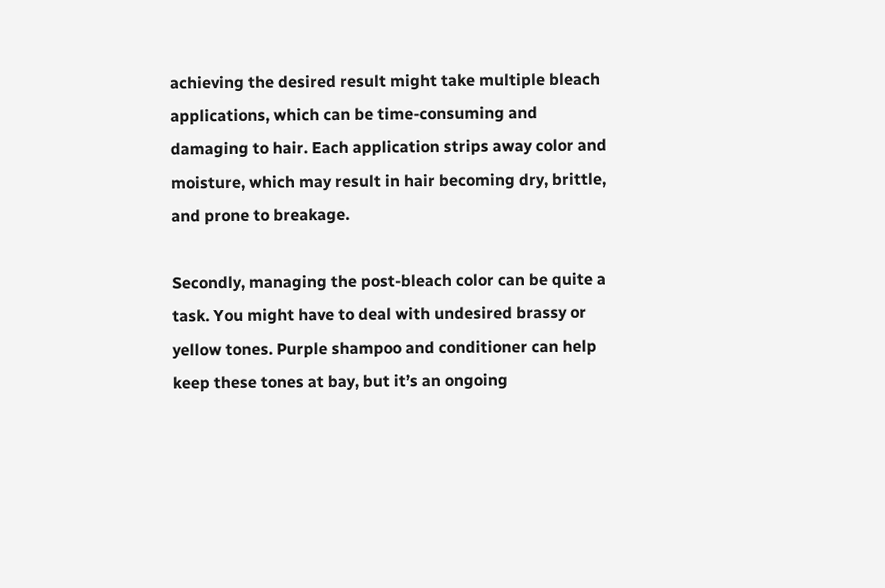achieving the desired result might take multiple bleach applications, which can be time-consuming and damaging to hair. Each application strips away color and moisture, which may result in hair becoming dry, brittle, and prone to breakage.

Secondly, managing the post-bleach color can be quite a task. You might have to deal with undesired brassy or yellow tones. Purple shampoo and conditioner can help keep these tones at bay, but it’s an ongoing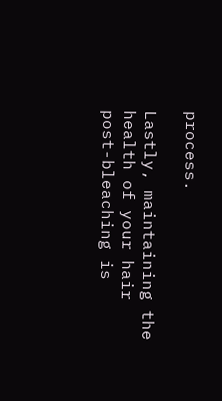process.

Lastly, maintaining the health of your hair post-bleaching is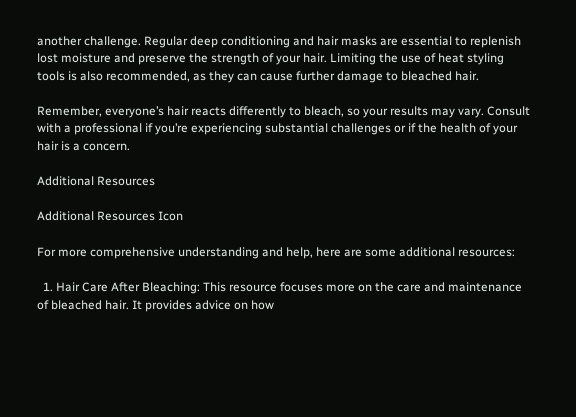another challenge. Regular deep conditioning and hair masks are essential to replenish lost moisture and preserve the strength of your hair. Limiting the use of heat styling tools is also recommended, as they can cause further damage to bleached hair.

Remember, everyone’s hair reacts differently to bleach, so your results may vary. Consult with a professional if you’re experiencing substantial challenges or if the health of your hair is a concern.

Additional Resources

Additional Resources Icon

For more comprehensive understanding and help, here are some additional resources:

  1. Hair Care After Bleaching: This resource focuses more on the care and maintenance of bleached hair. It provides advice on how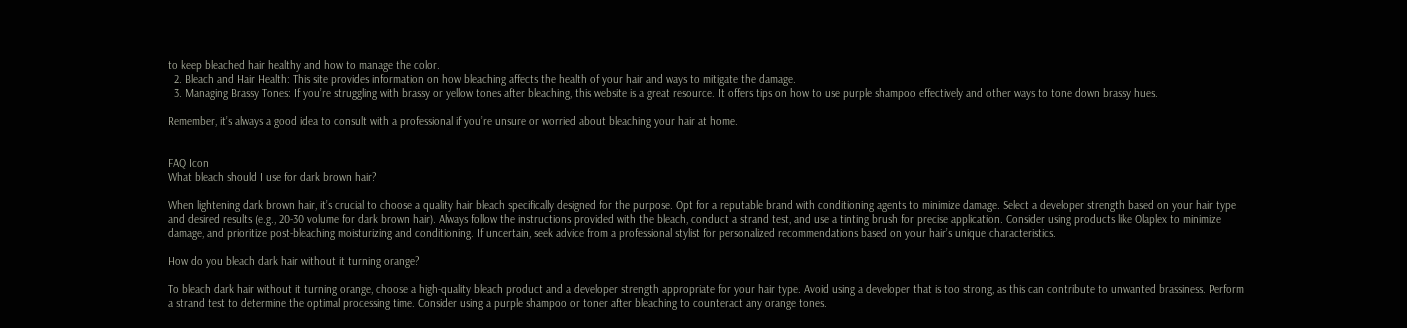to keep bleached hair healthy and how to manage the color.
  2. Bleach and Hair Health: This site provides information on how bleaching affects the health of your hair and ways to mitigate the damage.
  3. Managing Brassy Tones: If you’re struggling with brassy or yellow tones after bleaching, this website is a great resource. It offers tips on how to use purple shampoo effectively and other ways to tone down brassy hues.

Remember, it’s always a good idea to consult with a professional if you’re unsure or worried about bleaching your hair at home.


FAQ Icon
What bleach should I use for dark brown hair?

When lightening dark brown hair, it’s crucial to choose a quality hair bleach specifically designed for the purpose. Opt for a reputable brand with conditioning agents to minimize damage. Select a developer strength based on your hair type and desired results (e.g., 20-30 volume for dark brown hair). Always follow the instructions provided with the bleach, conduct a strand test, and use a tinting brush for precise application. Consider using products like Olaplex to minimize damage, and prioritize post-bleaching moisturizing and conditioning. If uncertain, seek advice from a professional stylist for personalized recommendations based on your hair’s unique characteristics.

How do you bleach dark hair without it turning orange?

To bleach dark hair without it turning orange, choose a high-quality bleach product and a developer strength appropriate for your hair type. Avoid using a developer that is too strong, as this can contribute to unwanted brassiness. Perform a strand test to determine the optimal processing time. Consider using a purple shampoo or toner after bleaching to counteract any orange tones.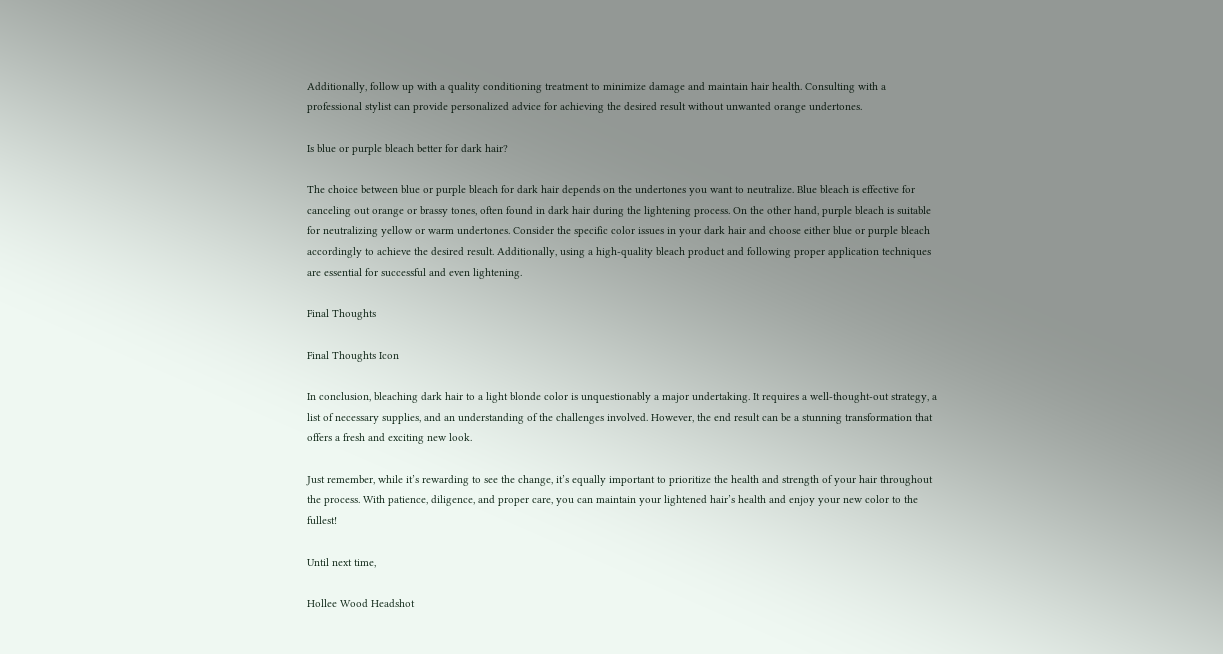Additionally, follow up with a quality conditioning treatment to minimize damage and maintain hair health. Consulting with a professional stylist can provide personalized advice for achieving the desired result without unwanted orange undertones.

Is blue or purple bleach better for dark hair?

The choice between blue or purple bleach for dark hair depends on the undertones you want to neutralize. Blue bleach is effective for canceling out orange or brassy tones, often found in dark hair during the lightening process. On the other hand, purple bleach is suitable for neutralizing yellow or warm undertones. Consider the specific color issues in your dark hair and choose either blue or purple bleach accordingly to achieve the desired result. Additionally, using a high-quality bleach product and following proper application techniques are essential for successful and even lightening.

Final Thoughts

Final Thoughts Icon

In conclusion, bleaching dark hair to a light blonde color is unquestionably a major undertaking. It requires a well-thought-out strategy, a list of necessary supplies, and an understanding of the challenges involved. However, the end result can be a stunning transformation that offers a fresh and exciting new look.

Just remember, while it’s rewarding to see the change, it’s equally important to prioritize the health and strength of your hair throughout the process. With patience, diligence, and proper care, you can maintain your lightened hair’s health and enjoy your new color to the fullest!

Until next time,

Hollee Wood Headshot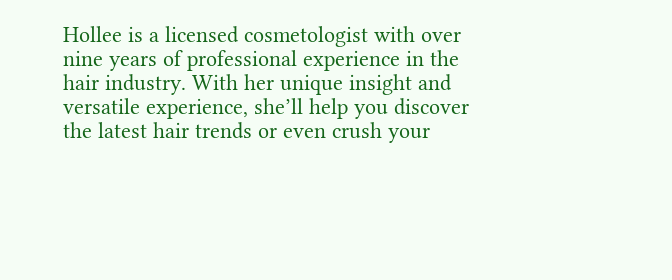Hollee is a licensed cosmetologist with over nine years of professional experience in the hair industry. With her unique insight and versatile experience, she’ll help you discover the latest hair trends or even crush your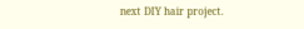next DIY hair project.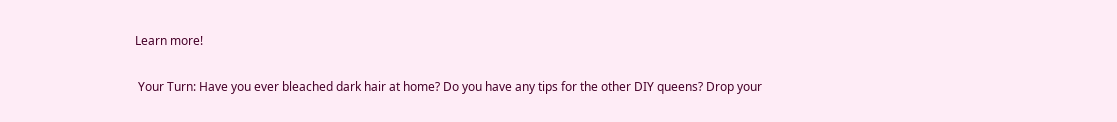Learn more!

 Your Turn: Have you ever bleached dark hair at home? Do you have any tips for the other DIY queens? Drop your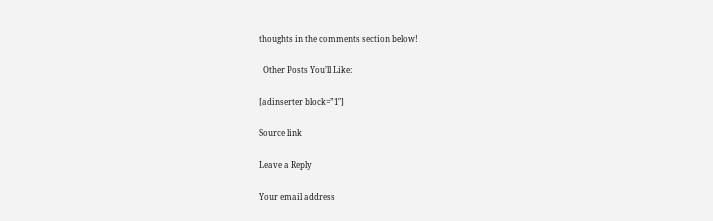thoughts in the comments section below!

  Other Posts You’ll Like:

[adinserter block=”1″]

Source link

Leave a Reply

Your email address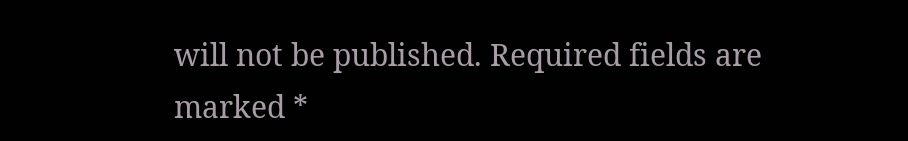will not be published. Required fields are marked *